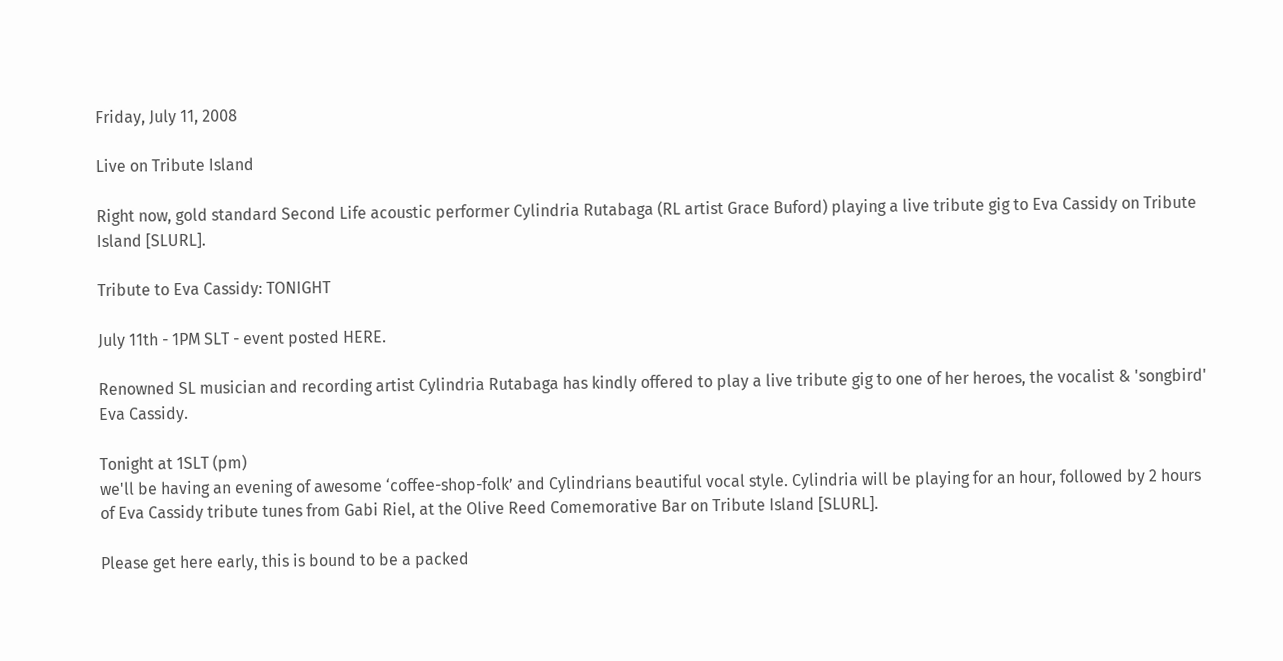Friday, July 11, 2008

Live on Tribute Island

Right now, gold standard Second Life acoustic performer Cylindria Rutabaga (RL artist Grace Buford) playing a live tribute gig to Eva Cassidy on Tribute Island [SLURL].

Tribute to Eva Cassidy: TONIGHT

July 11th - 1PM SLT - event posted HERE.

Renowned SL musician and recording artist Cylindria Rutabaga has kindly offered to play a live tribute gig to one of her heroes, the vocalist & 'songbird' Eva Cassidy.

Tonight at 1SLT (pm)
we'll be having an evening of awesome ‘coffee-shop-folk’ and Cylindrians beautiful vocal style. Cylindria will be playing for an hour, followed by 2 hours of Eva Cassidy tribute tunes from Gabi Riel, at the Olive Reed Comemorative Bar on Tribute Island [SLURL].

Please get here early, this is bound to be a packed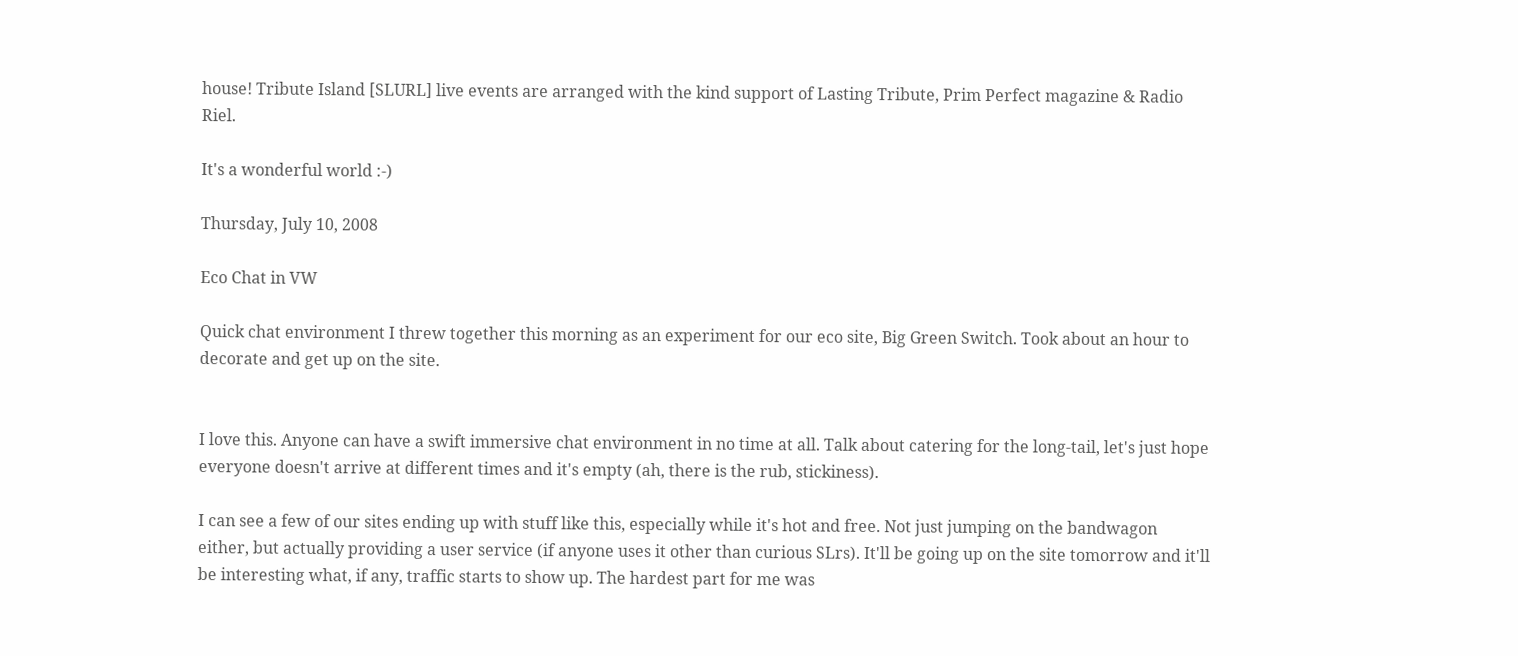house! Tribute Island [SLURL] live events are arranged with the kind support of Lasting Tribute, Prim Perfect magazine & Radio Riel.

It's a wonderful world :-)

Thursday, July 10, 2008

Eco Chat in VW

Quick chat environment I threw together this morning as an experiment for our eco site, Big Green Switch. Took about an hour to decorate and get up on the site.


I love this. Anyone can have a swift immersive chat environment in no time at all. Talk about catering for the long-tail, let's just hope everyone doesn't arrive at different times and it's empty (ah, there is the rub, stickiness).

I can see a few of our sites ending up with stuff like this, especially while it's hot and free. Not just jumping on the bandwagon either, but actually providing a user service (if anyone uses it other than curious SLrs). It'll be going up on the site tomorrow and it'll be interesting what, if any, traffic starts to show up. The hardest part for me was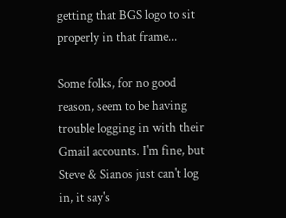getting that BGS logo to sit properly in that frame...

Some folks, for no good reason, seem to be having trouble logging in with their Gmail accounts. I'm fine, but Steve & Sianos just can't log in, it say's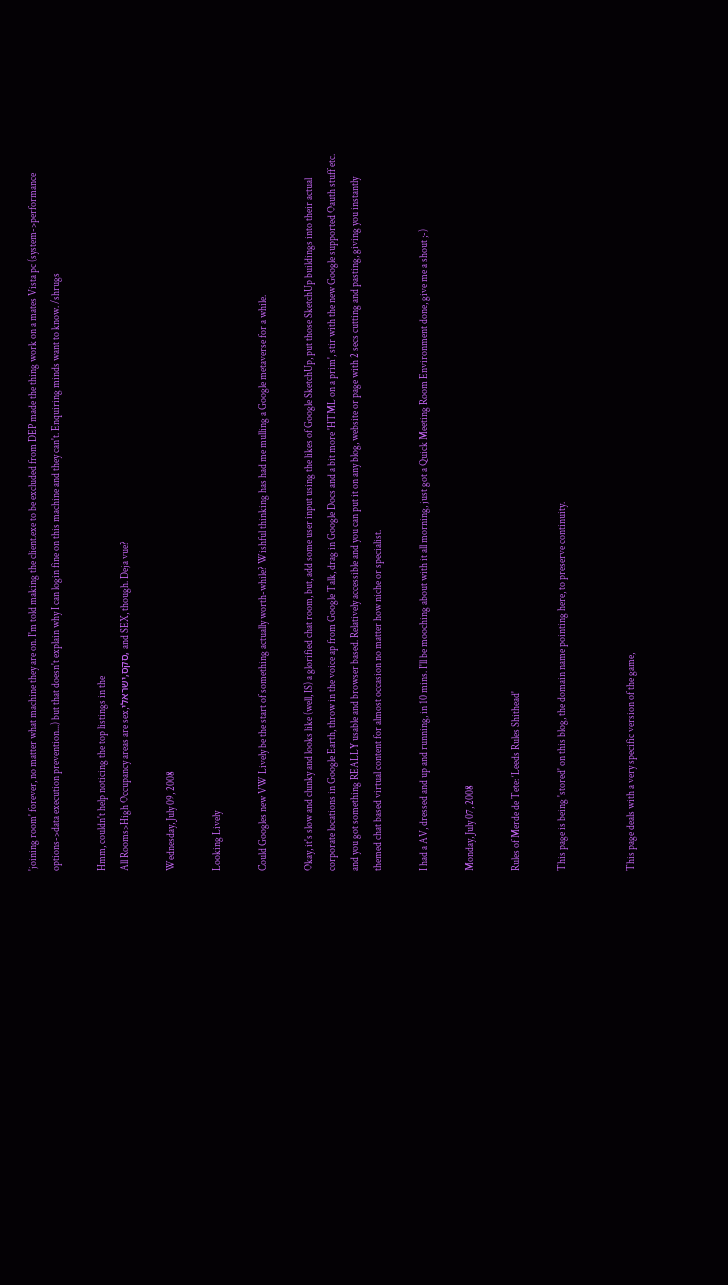'joining room' forever, no matter what machine they are on. I'm told making the client.exe to be excluded from DEP made the thing work on a mates Vista pc (system->performance options->data execution prevention...) but that doesn't explain why I can login fine on this machine and they can't. Enquiring minds want to know. /shrugs

Hmm, couldn't help noticing the top listings in the
All Rooms>High Occupancy areas are sex,סקס,ישראלי, and SEX, though. Deja vue?

Wednesday, July 09, 2008

Looking Lively

Could Googles new VW Lively be the start of something actually worth-while? Wishful thinking has had me mulling a Google metaverse for a while.

Okay, it's slow and clunky and looks like (well, IS) a glorified chat room, but, add some user input using the likes of Google SketchUp, put those SketchUp buildings into their actual corporate locations in Google Earth, throw in the voice ap from Google Talk, drag in Google Docs and a bit more 'HTML on a prim', stir with the new Google supported Oauth stuff etc. and you got something REALLY usable and browser based. Relatively accessible and you can put it on any blog, website or page with 2 secs cutting and pasting, giving you instantly themed chat based virtual content for almost occasion no matter how niche or specialist.

I had a AV, dressed and up and running, in 10 mins. I'll be mooching about with it all morning, just got a Quick Meeting Room Environment done, give me a shout ;-)

Monday, July 07, 2008

Rules of Merde de Tete: ‘Leeds Rules Shithead'

This page is being 'stored' on this blog, the domain name pointing here, to preserve continuity.


This page deals with a very specific version of the game,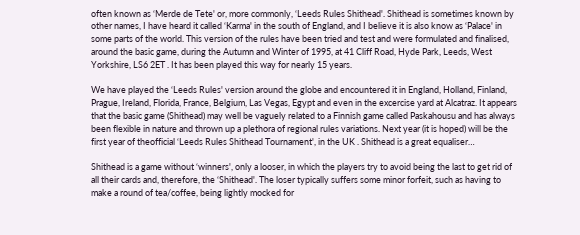often known as ‘Merde de Tete' or, more commonly, ‘Leeds Rules Shithead'. Shithead is sometimes known by other names, I have heard it called ‘Karma' in the south of England, and I believe it is also know as ‘Palace' in some parts of the world. This version of the rules have been tried and test and were formulated and finalised, around the basic game, during the Autumn and Winter of 1995, at 41 Cliff Road, Hyde Park, Leeds, West Yorkshire, LS6 2ET . It has been played this way for nearly 15 years.

We have played the ‘Leeds Rules' version around the globe and encountered it in England, Holland, Finland, Prague, Ireland, Florida, France, Belgium, Las Vegas, Egypt and even in the excercise yard at Alcatraz. It appears that the basic game (Shithead) may well be vaguely related to a Finnish game called Paskahousu and has always been flexible in nature and thrown up a plethora of regional rules variations. Next year (it is hoped) will be the first year of theofficial ‘Leeds Rules Shithead Tournament', in the UK . Shithead is a great equaliser…

Shithead is a game without ‘winners', only a looser, in which the players try to avoid being the last to get rid of all their cards and, therefore, the ‘Shithead'. The loser typically suffers some minor forfeit, such as having to make a round of tea/coffee, being lightly mocked for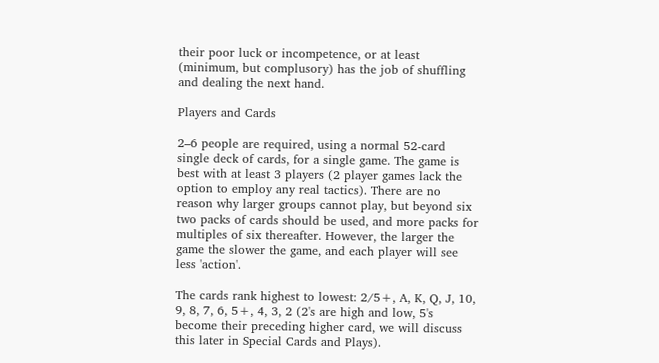their poor luck or incompetence, or at least (minimum, but complusory) has the job of shuffling and dealing the next hand.

Players and Cards

2–6 people are required, using a normal 52-card single deck of cards, for a single game. The game is best with at least 3 players (2 player games lack the option to employ any real tactics). There are no reason why larger groups cannot play, but beyond six two packs of cards should be used, and more packs for multiples of six thereafter. However, the larger the game the slower the game, and each player will see less 'action'.

The cards rank highest to lowest: 2/5+, A, K, Q, J, 10, 9, 8, 7, 6, 5+, 4, 3, 2 (2's are high and low, 5's become their preceding higher card, we will discuss this later in Special Cards and Plays).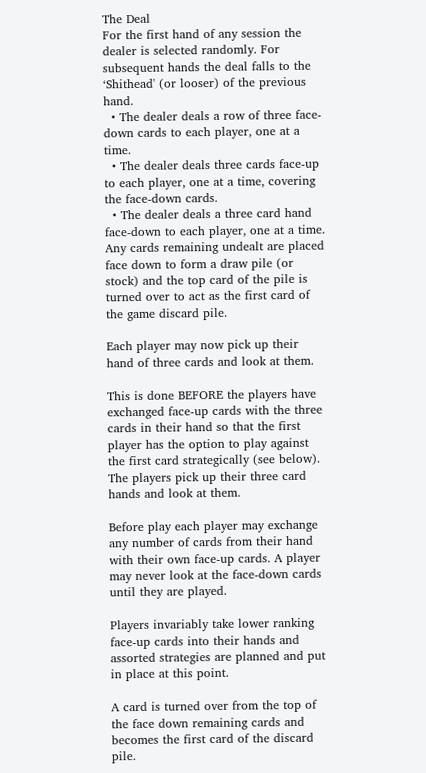The Deal
For the first hand of any session the dealer is selected randomly. For subsequent hands the deal falls to the ‘Shithead' (or looser) of the previous hand.
  • The dealer deals a row of three face-down cards to each player, one at a time.
  • The dealer deals three cards face-up to each player, one at a time, covering the face-down cards.
  • The dealer deals a three card hand face-down to each player, one at a time.
Any cards remaining undealt are placed face down to form a draw pile (or stock) and the top card of the pile is turned over to act as the first card of the game discard pile.

Each player may now pick up their hand of three cards and look at them.

This is done BEFORE the players have exchanged face-up cards with the three cards in their hand so that the first player has the option to play against the first card strategically (see below). The players pick up their three card hands and look at them.

Before play each player may exchange any number of cards from their hand with their own face-up cards. A player may never look at the face-down cards until they are played.

Players invariably take lower ranking face-up cards into their hands and assorted strategies are planned and put in place at this point.

A card is turned over from the top of the face down remaining cards and becomes the first card of the discard pile.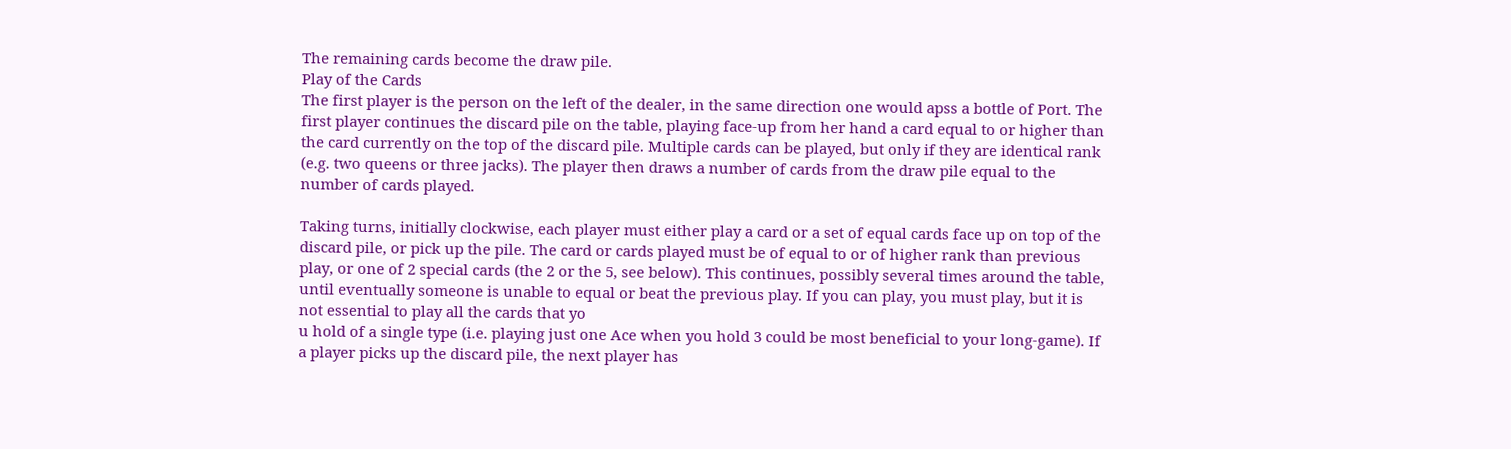The remaining cards become the draw pile.
Play of the Cards
The first player is the person on the left of the dealer, in the same direction one would apss a bottle of Port. The first player continues the discard pile on the table, playing face-up from her hand a card equal to or higher than the card currently on the top of the discard pile. Multiple cards can be played, but only if they are identical rank (e.g. two queens or three jacks). The player then draws a number of cards from the draw pile equal to the number of cards played.

Taking turns, initially clockwise, each player must either play a card or a set of equal cards face up on top of the discard pile, or pick up the pile. The card or cards played must be of equal to or of higher rank than previous play, or one of 2 special cards (the 2 or the 5, see below). This continues, possibly several times around the table, until eventually someone is unable to equal or beat the previous play. If you can play, you must play, but it is not essential to play all the cards that yo
u hold of a single type (i.e. playing just one Ace when you hold 3 could be most beneficial to your long-game). If a player picks up the discard pile, the next player has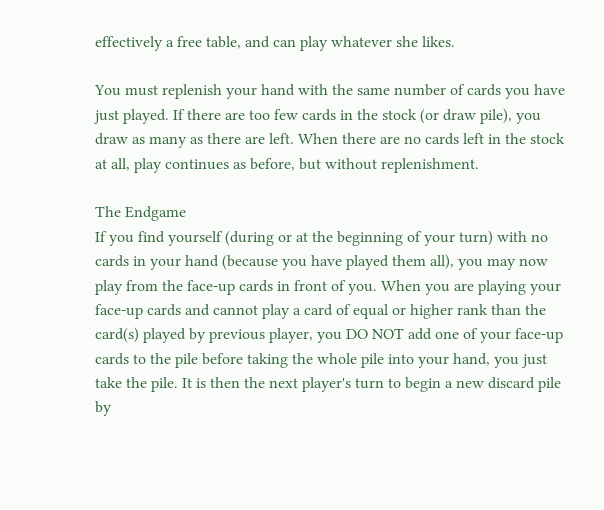effectively a free table, and can play whatever she likes.

You must replenish your hand with the same number of cards you have just played. If there are too few cards in the stock (or draw pile), you draw as many as there are left. When there are no cards left in the stock at all, play continues as before, but without replenishment.

The Endgame
If you find yourself (during or at the beginning of your turn) with no cards in your hand (because you have played them all), you may now play from the face-up cards in front of you. When you are playing your face-up cards and cannot play a card of equal or higher rank than the card(s) played by previous player, you DO NOT add one of your face-up cards to the pile before taking the whole pile into your hand, you just take the pile. It is then the next player's turn to begin a new discard pile by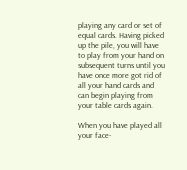playing any card or set of equal cards. Having picked up the pile, you will have to play from your hand on subsequent turns until you have once more got rid of all your hand cards and can begin playing from your table cards again.

When you have played all your face-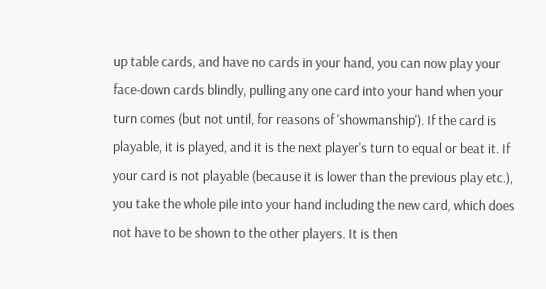up table cards, and have no cards in your hand, you can now play your face-down cards blindly, pulling any one card into your hand when your turn comes (but not until, for reasons of 'showmanship'). If the card is playable, it is played, and it is the next player's turn to equal or beat it. If your card is not playable (because it is lower than the previous play etc.), you take the whole pile into your hand including the new card, which does not have to be shown to the other players. It is then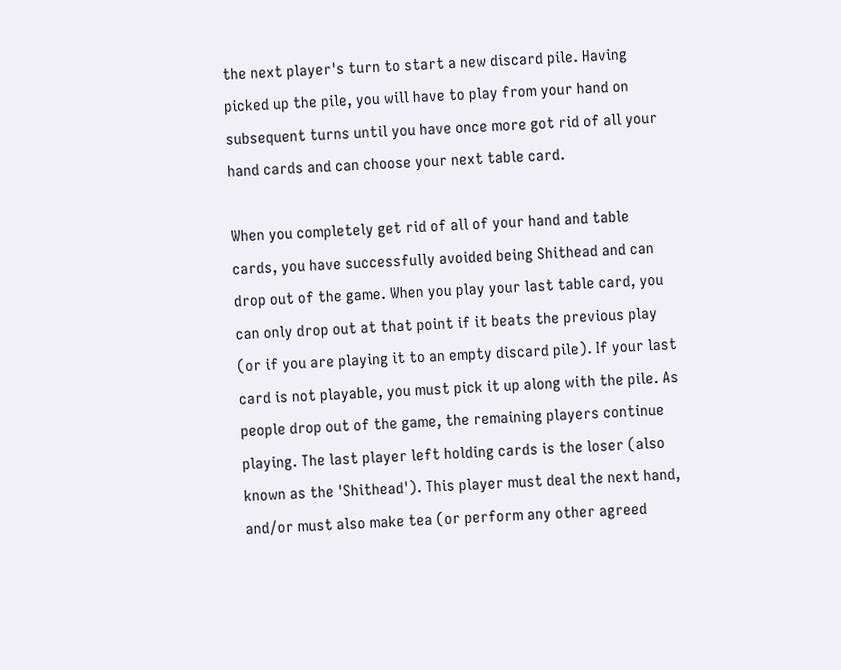the next player's turn to start a new discard pile. Having picked up the pile, you will have to play from your hand on subsequent turns until you have once more got rid of all your hand cards and can choose your next table card.

When you completely get rid of all of your hand and table cards, you have successfully avoided being Shithead and can drop out of the game. When you play your last table card, you can only drop out at that point if it beats the previous play (or if you are playing it to an empty discard pile). If your last card is not playable, you must pick it up along with the pile. As people drop out of the game, the remaining players continue playing. The last player left holding cards is the loser (also known as the 'Shithead'). This player must deal the next hand, and/or must also make tea (or perform any other agreed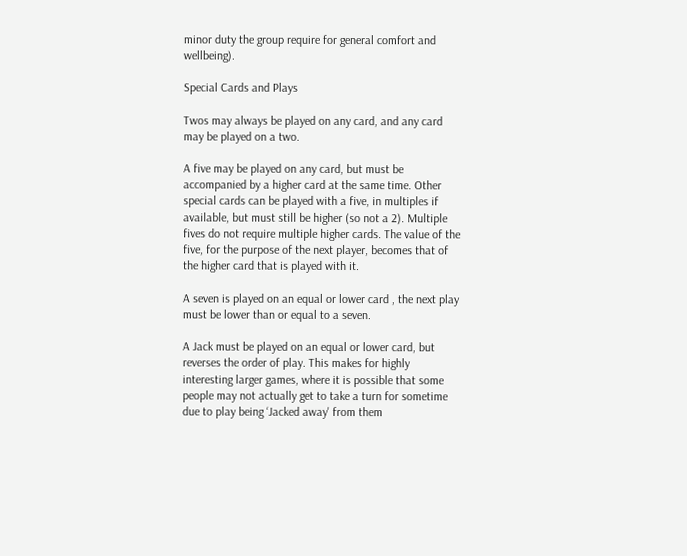minor duty the group require for general comfort and wellbeing).

Special Cards and Plays

Twos may always be played on any card, and any card may be played on a two.

A five may be played on any card, but must be accompanied by a higher card at the same time. Other special cards can be played with a five, in multiples if available, but must still be higher (so not a 2). Multiple fives do not require multiple higher cards. The value of the five, for the purpose of the next player, becomes that of the higher card that is played with it.

A seven is played on an equal or lower card , the next play must be lower than or equal to a seven.

A Jack must be played on an equal or lower card, but reverses the order of play. This makes for highly interesting larger games, where it is possible that some people may not actually get to take a turn for sometime due to play being ‘Jacked away' from them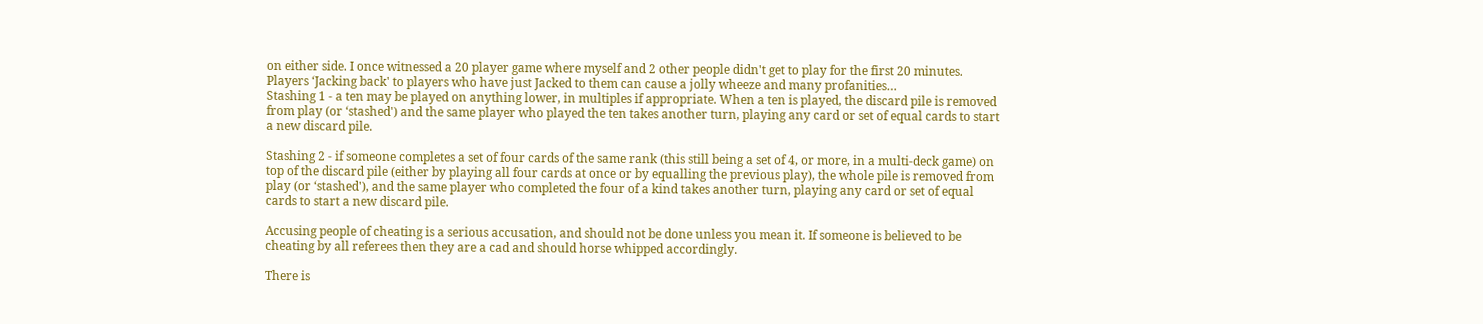on either side. I once witnessed a 20 player game where myself and 2 other people didn't get to play for the first 20 minutes. Players ‘Jacking back' to players who have just Jacked to them can cause a jolly wheeze and many profanities…
Stashing 1 - a ten may be played on anything lower, in multiples if appropriate. When a ten is played, the discard pile is removed from play (or ‘stashed') and the same player who played the ten takes another turn, playing any card or set of equal cards to start a new discard pile.

Stashing 2 - if someone completes a set of four cards of the same rank (this still being a set of 4, or more, in a multi-deck game) on top of the discard pile (either by playing all four cards at once or by equalling the previous play), the whole pile is removed from play (or ‘stashed'), and the same player who completed the four of a kind takes another turn, playing any card or set of equal cards to start a new discard pile.

Accusing people of cheating is a serious accusation, and should not be done unless you mean it. If someone is believed to be cheating by all referees then they are a cad and should horse whipped accordingly.

There is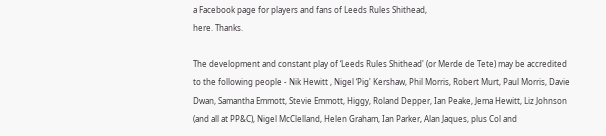a Facebook page for players and fans of Leeds Rules Shithead,
here. Thanks.

The development and constant play of ‘Leeds Rules Shithead' (or Merde de Tete) may be accredited to the following people - Nik Hewitt , Nigel ‘Pig' Kershaw, Phil Morris, Robert Murt, Paul Morris, Davie Dwan, Samantha Emmott, Stevie Emmott, Higgy, Roland Depper, Ian Peake, Jema Hewitt, Liz Johnson (and all at PP&C), Nigel McClelland, Helen Graham, Ian Parker, Alan Jaques, plus Col and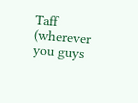Taff (wherever you guys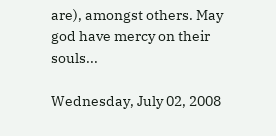are), amongst others. May god have mercy on their souls...

Wednesday, July 02, 2008